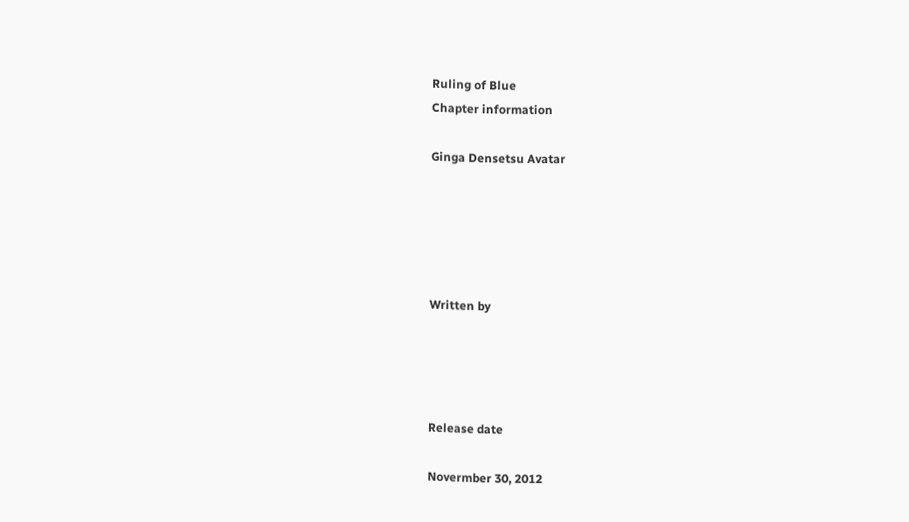Ruling of Blue
Chapter information

Ginga Densetsu Avatar





Written by




Release date

Novermber 30, 2012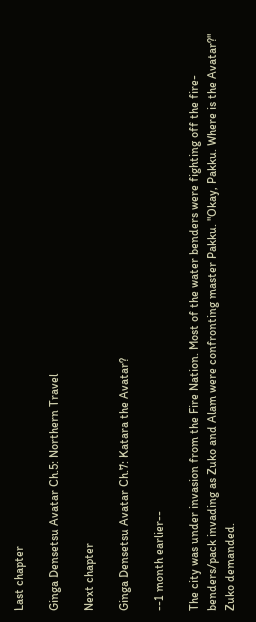Last chapter

Ginga Densetsu Avatar Ch.5: Northern Travel

Next chapter

Ginga Densetsu Avatar Ch.7: Katara the Avatar?

--1 month earlier--

The city was under invasion from the Fire Nation. Most of the water benders were fighting off the fire-benders/pack invading as Zuko and Alam were confronting master Pakku. "Okay, Pakku. Where is the Avatar?" Zuko demanded.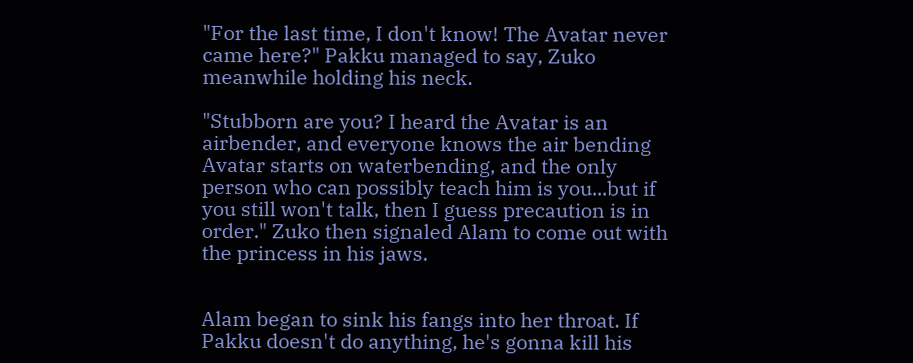"For the last time, I don't know! The Avatar never came here?" Pakku managed to say, Zuko meanwhile holding his neck.

"Stubborn are you? I heard the Avatar is an airbender, and everyone knows the air bending Avatar starts on waterbending, and the only person who can possibly teach him is you...but if you still won't talk, then I guess precaution is in order." Zuko then signaled Alam to come out with the princess in his jaws.


Alam began to sink his fangs into her throat. If Pakku doesn't do anything, he's gonna kill his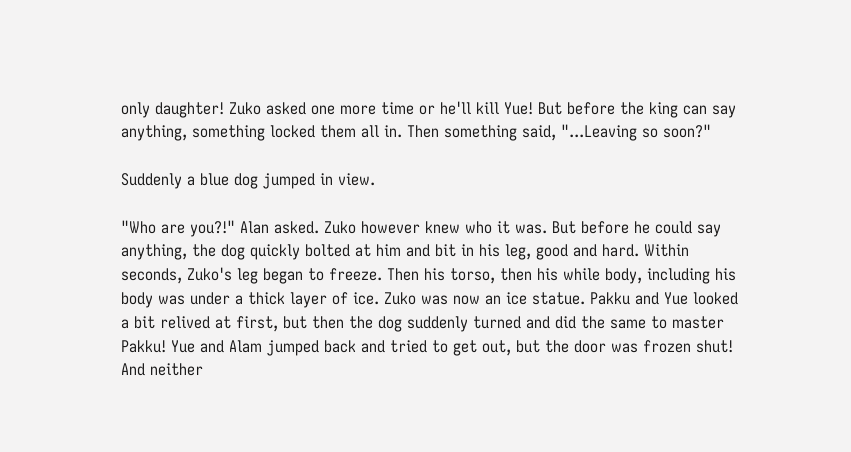only daughter! Zuko asked one more time or he'll kill Yue! But before the king can say anything, something locked them all in. Then something said, "...Leaving so soon?"

Suddenly a blue dog jumped in view.

"Who are you?!" Alan asked. Zuko however knew who it was. But before he could say anything, the dog quickly bolted at him and bit in his leg, good and hard. Within seconds, Zuko's leg began to freeze. Then his torso, then his while body, including his body was under a thick layer of ice. Zuko was now an ice statue. Pakku and Yue looked a bit relived at first, but then the dog suddenly turned and did the same to master Pakku! Yue and Alam jumped back and tried to get out, but the door was frozen shut! And neither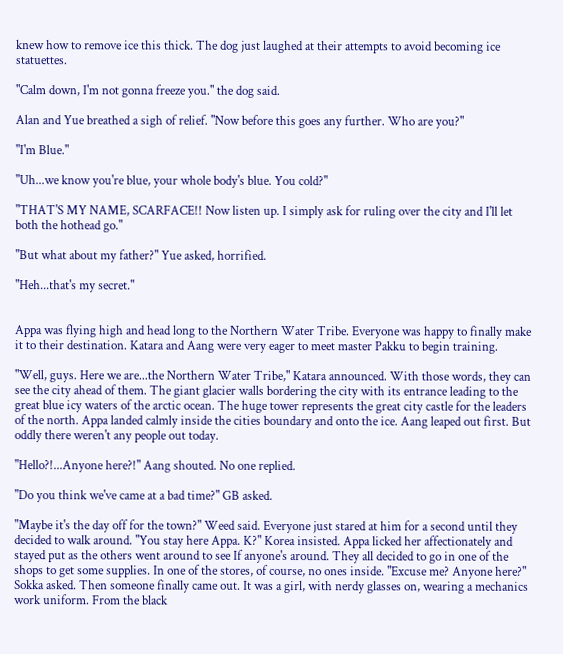knew how to remove ice this thick. The dog just laughed at their attempts to avoid becoming ice statuettes.

"Calm down, I'm not gonna freeze you." the dog said.

Alan and Yue breathed a sigh of relief. "Now before this goes any further. Who are you?"

"I'm Blue."

"Uh...we know you're blue, your whole body's blue. You cold?"

"THAT'S MY NAME, SCARFACE!! Now listen up. I simply ask for ruling over the city and I'll let both the hothead go."

"But what about my father?" Yue asked, horrified.

"Heh...that's my secret."


Appa was flying high and head long to the Northern Water Tribe. Everyone was happy to finally make it to their destination. Katara and Aang were very eager to meet master Pakku to begin training.

"Well, guys. Here we are...the Northern Water Tribe," Katara announced. With those words, they can see the city ahead of them. The giant glacier walls bordering the city with its entrance leading to the great blue icy waters of the arctic ocean. The huge tower represents the great city castle for the leaders of the north. Appa landed calmly inside the cities boundary and onto the ice. Aang leaped out first. But oddly there weren't any people out today.

"Hello?!...Anyone here?!" Aang shouted. No one replied.

"Do you think we've came at a bad time?" GB asked.

"Maybe it's the day off for the town?" Weed said. Everyone just stared at him for a second until they decided to walk around. "You stay here Appa. K?" Korea insisted. Appa licked her affectionately and stayed put as the others went around to see If anyone's around. They all decided to go in one of the shops to get some supplies. In one of the stores, of course, no ones inside. "Excuse me? Anyone here?" Sokka asked. Then someone finally came out. It was a girl, with nerdy glasses on, wearing a mechanics work uniform. From the black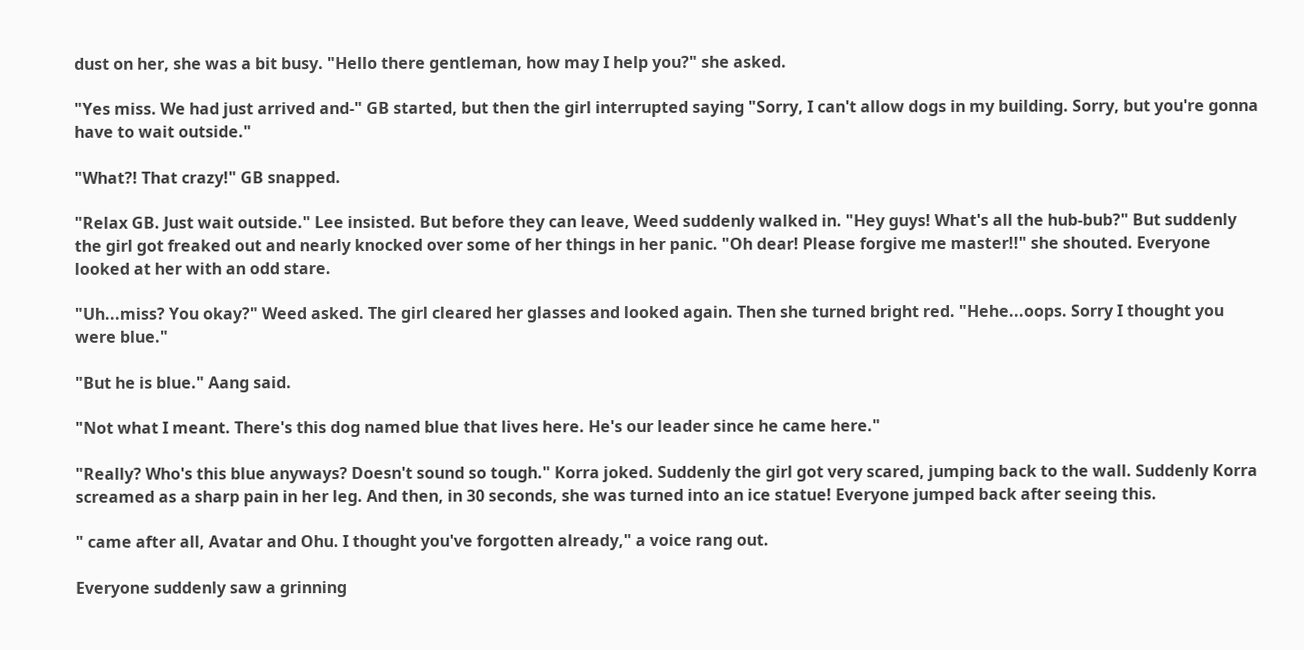dust on her, she was a bit busy. "Hello there gentleman, how may I help you?" she asked.

"Yes miss. We had just arrived and-" GB started, but then the girl interrupted saying "Sorry, I can't allow dogs in my building. Sorry, but you're gonna have to wait outside."

"What?! That crazy!" GB snapped.

"Relax GB. Just wait outside." Lee insisted. But before they can leave, Weed suddenly walked in. "Hey guys! What's all the hub-bub?" But suddenly the girl got freaked out and nearly knocked over some of her things in her panic. "Oh dear! Please forgive me master!!" she shouted. Everyone looked at her with an odd stare.

"Uh...miss? You okay?" Weed asked. The girl cleared her glasses and looked again. Then she turned bright red. "Hehe...oops. Sorry I thought you were blue."

"But he is blue." Aang said.

"Not what I meant. There's this dog named blue that lives here. He's our leader since he came here."

"Really? Who's this blue anyways? Doesn't sound so tough." Korra joked. Suddenly the girl got very scared, jumping back to the wall. Suddenly Korra screamed as a sharp pain in her leg. And then, in 30 seconds, she was turned into an ice statue! Everyone jumped back after seeing this.

" came after all, Avatar and Ohu. I thought you've forgotten already," a voice rang out.

Everyone suddenly saw a grinning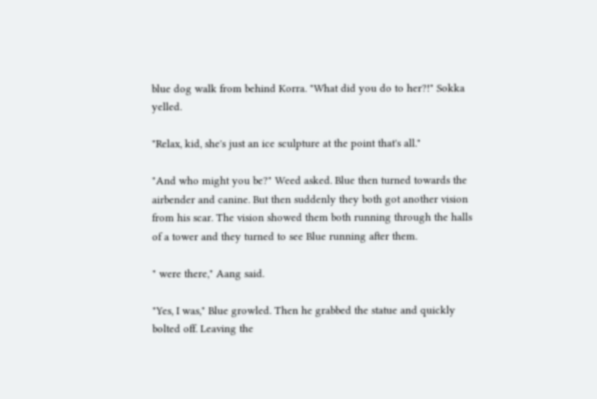blue dog walk from behind Korra. "What did you do to her?!" Sokka yelled.

"Relax, kid, she's just an ice sculpture at the point that's all."

"And who might you be?" Weed asked. Blue then turned towards the airbender and canine. But then suddenly they both got another vision from his scar. The vision showed them both running through the halls of a tower and they turned to see Blue running after them.

" were there," Aang said.

"Yes, I was," Blue growled. Then he grabbed the statue and quickly bolted off. Leaving the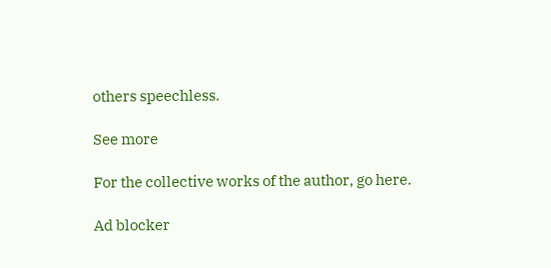others speechless.

See more

For the collective works of the author, go here.

Ad blocker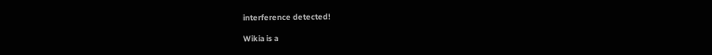interference detected!

Wikia is a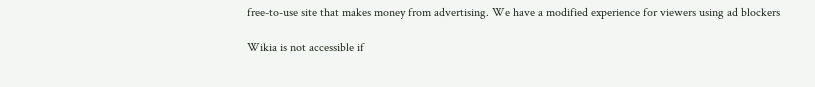free-to-use site that makes money from advertising. We have a modified experience for viewers using ad blockers

Wikia is not accessible if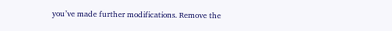you’ve made further modifications. Remove the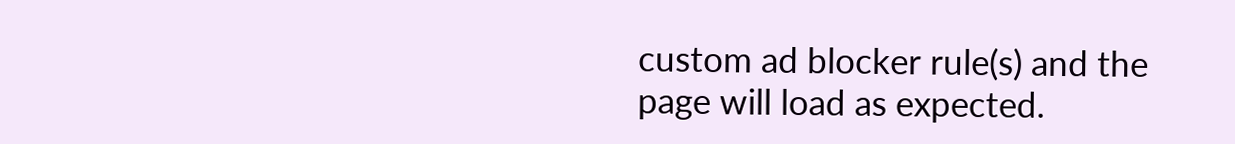custom ad blocker rule(s) and the page will load as expected.